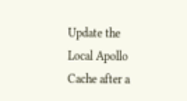Update the Local Apollo Cache after a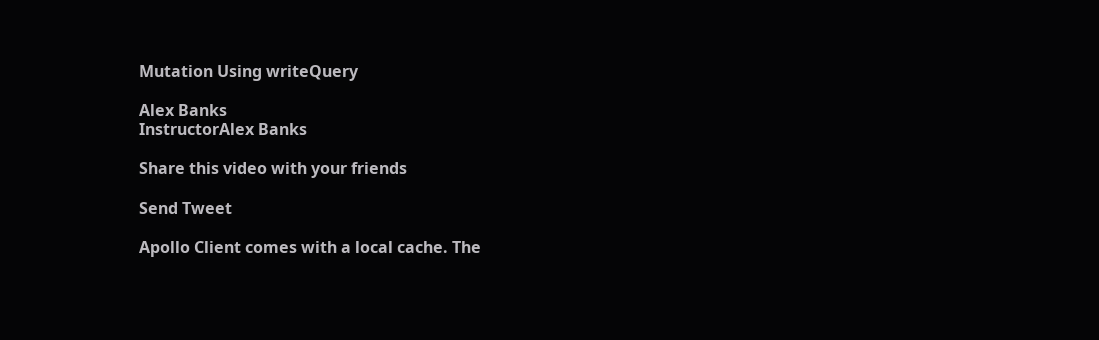Mutation Using writeQuery

Alex Banks
InstructorAlex Banks

Share this video with your friends

Send Tweet

Apollo Client comes with a local cache. The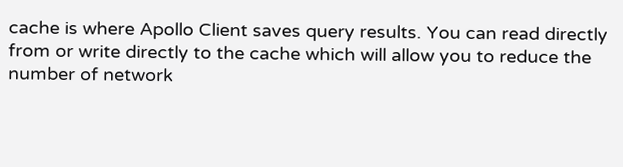cache is where Apollo Client saves query results. You can read directly from or write directly to the cache which will allow you to reduce the number of network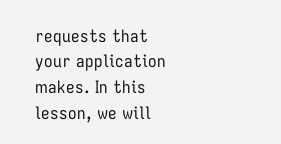requests that your application makes. In this lesson, we will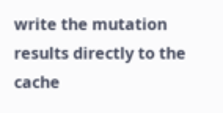write the mutation results directly to the cache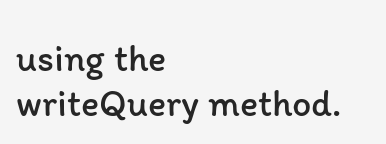using the writeQuery method.